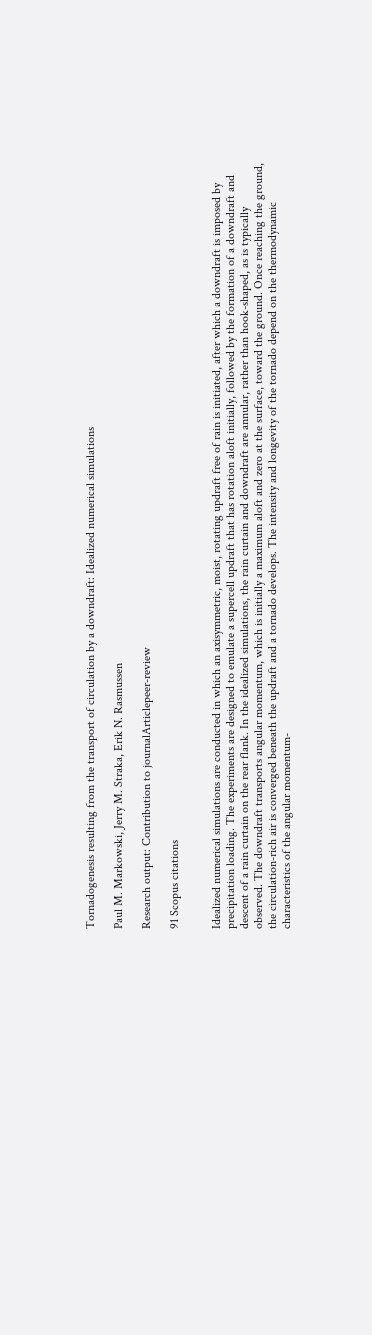Tornadogenesis resulting from the transport of circulation by a downdraft: Idealized numerical simulations

Paul M. Markowski, Jerry M. Straka, Erik N. Rasmussen

Research output: Contribution to journalArticlepeer-review

91 Scopus citations


Idealized numerical simulations are conducted in which an axisymmetric, moist, rotating updraft free of rain is initiated, after which a downdraft is imposed by precipitation loading. The experiments are designed to emulate a supercell updraft that has rotation aloft initially, followed by the formation of a downdraft and descent of a rain curtain on the rear flank. In the idealized simulations, the rain curtain and downdraft are annular, rather than hook-shaped, as is typically observed. The downdraft transports angular momentum, which is initially a maximum aloft and zero at the surface, toward the ground. Once reaching the ground, the circulation-rich air is converged beneath the updraft and a tornado develops. The intensity and longevity of the tornado depend on the thermodynamic characteristics of the angular momentum-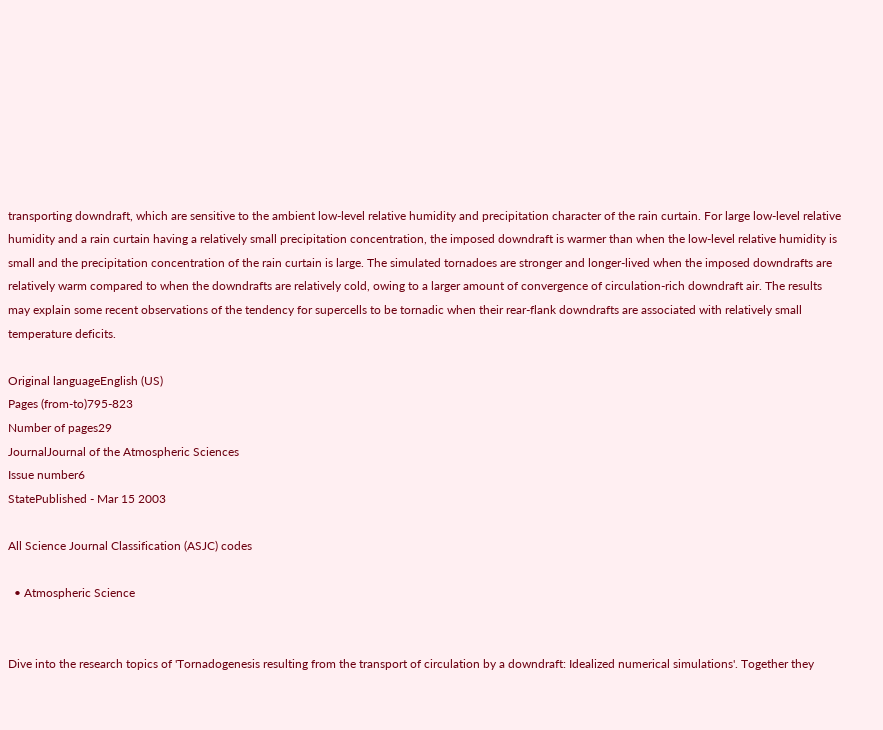transporting downdraft, which are sensitive to the ambient low-level relative humidity and precipitation character of the rain curtain. For large low-level relative humidity and a rain curtain having a relatively small precipitation concentration, the imposed downdraft is warmer than when the low-level relative humidity is small and the precipitation concentration of the rain curtain is large. The simulated tornadoes are stronger and longer-lived when the imposed downdrafts are relatively warm compared to when the downdrafts are relatively cold, owing to a larger amount of convergence of circulation-rich downdraft air. The results may explain some recent observations of the tendency for supercells to be tornadic when their rear-flank downdrafts are associated with relatively small temperature deficits.

Original languageEnglish (US)
Pages (from-to)795-823
Number of pages29
JournalJournal of the Atmospheric Sciences
Issue number6
StatePublished - Mar 15 2003

All Science Journal Classification (ASJC) codes

  • Atmospheric Science


Dive into the research topics of 'Tornadogenesis resulting from the transport of circulation by a downdraft: Idealized numerical simulations'. Together they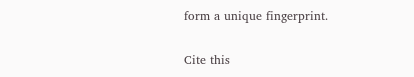form a unique fingerprint.

Cite this